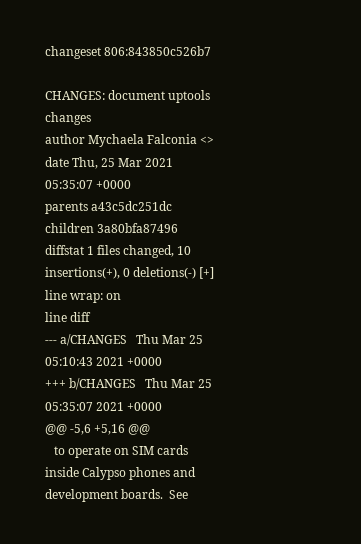changeset 806:843850c526b7

CHANGES: document uptools changes
author Mychaela Falconia <>
date Thu, 25 Mar 2021 05:35:07 +0000
parents a43c5dc251dc
children 3a80bfa87496
diffstat 1 files changed, 10 insertions(+), 0 deletions(-) [+]
line wrap: on
line diff
--- a/CHANGES   Thu Mar 25 05:10:43 2021 +0000
+++ b/CHANGES   Thu Mar 25 05:35:07 2021 +0000
@@ -5,6 +5,16 @@
   to operate on SIM cards inside Calypso phones and development boards.  See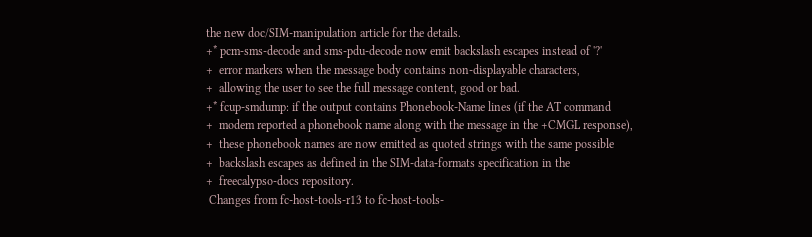the new doc/SIM-manipulation article for the details.
+* pcm-sms-decode and sms-pdu-decode now emit backslash escapes instead of '?'
+  error markers when the message body contains non-displayable characters,
+  allowing the user to see the full message content, good or bad.
+* fcup-smdump: if the output contains Phonebook-Name lines (if the AT command
+  modem reported a phonebook name along with the message in the +CMGL response),
+  these phonebook names are now emitted as quoted strings with the same possible
+  backslash escapes as defined in the SIM-data-formats specification in the
+  freecalypso-docs repository.
 Changes from fc-host-tools-r13 to fc-host-tools-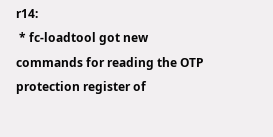r14:
 * fc-loadtool got new commands for reading the OTP protection register of